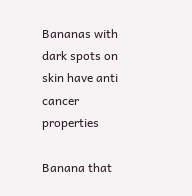Bananas with dark spots on skin have anti cancer properties

Banana that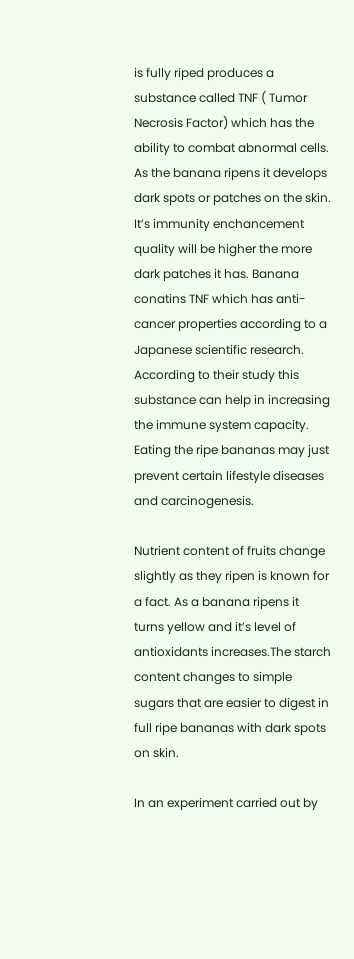is fully riped produces a substance called TNF ( Tumor Necrosis Factor) which has the ability to combat abnormal cells. As the banana ripens it develops dark spots or patches on the skin. It’s immunity enchancement quality will be higher the more dark patches it has. Banana conatins TNF which has anti-cancer properties according to a Japanese scientific research. According to their study this substance can help in increasing the immune system capacity. Eating the ripe bananas may just prevent certain lifestyle diseases and carcinogenesis.

Nutrient content of fruits change slightly as they ripen is known for a fact. As a banana ripens it turns yellow and it’s level of antioxidants increases.The starch content changes to simple sugars that are easier to digest in full ripe bananas with dark spots on skin.

In an experiment carried out by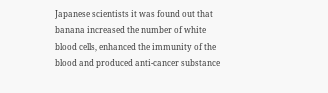Japanese scientists it was found out that banana increased the number of white blood cells, enhanced the immunity of the blood and produced anti-cancer substance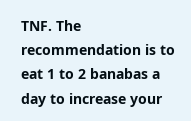TNF. The recommendation is to eat 1 to 2 banabas a day to increase your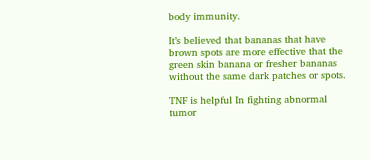body immunity.

It’s believed that bananas that have brown spots are more effective that the green skin banana or fresher bananas without the same dark patches or spots.

TNF is helpful In fighting abnormal tumor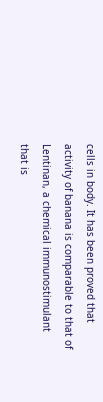cells in body. It has been proved that activity of banana is comparable to that of Lentinan, a chemical immunostimulant that is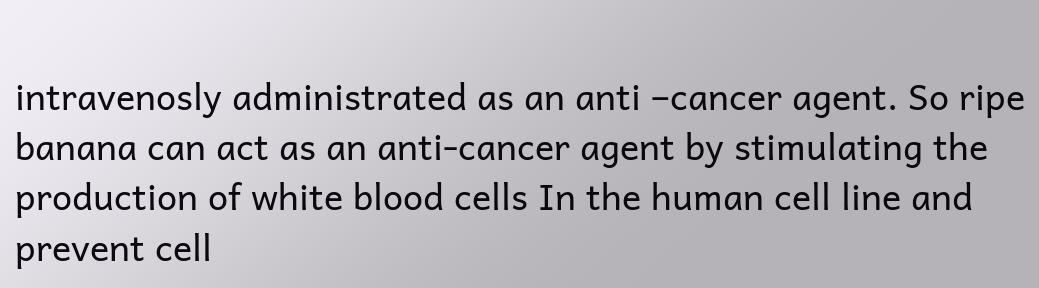intravenosly administrated as an anti –cancer agent. So ripe banana can act as an anti-cancer agent by stimulating the production of white blood cells In the human cell line and prevent cell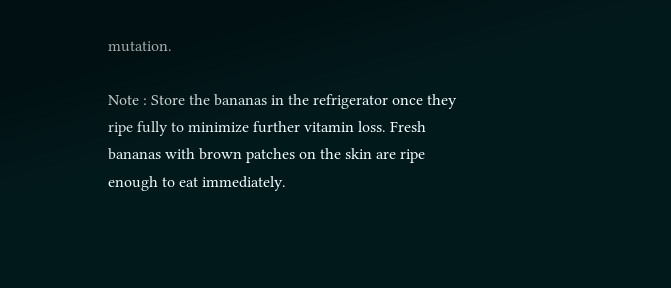mutation.

Note : Store the bananas in the refrigerator once they ripe fully to minimize further vitamin loss. Fresh bananas with brown patches on the skin are ripe enough to eat immediately.